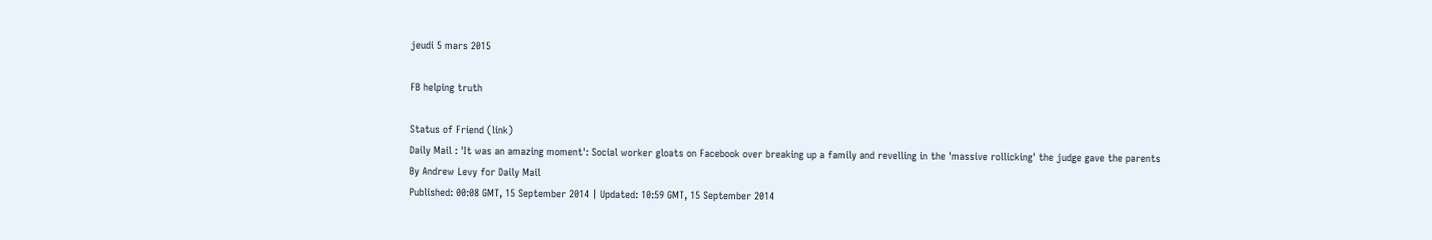jeudi 5 mars 2015

FB helping truth

Status of Friend (link)
Daily Mail : 'It was an amazing moment': Social worker gloats on Facebook over breaking up a family and revelling in the 'massive rollicking' the judge gave the parents
By Andrew Levy for Daily Mail
Published: 00:08 GMT, 15 September 2014 | Updated: 10:59 GMT, 15 September 2014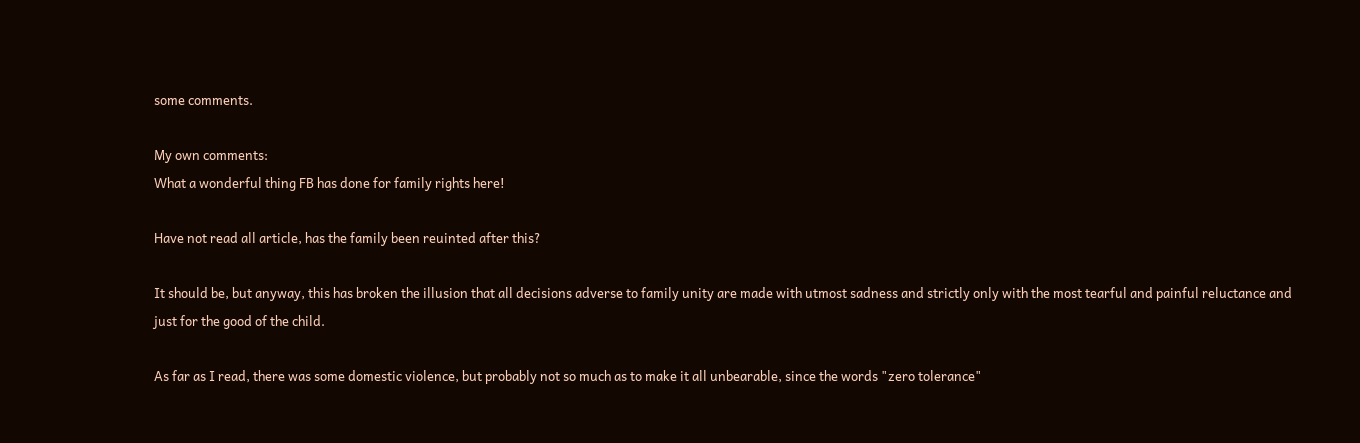some comments.

My own comments:
What a wonderful thing FB has done for family rights here!

Have not read all article, has the family been reuinted after this?

It should be, but anyway, this has broken the illusion that all decisions adverse to family unity are made with utmost sadness and strictly only with the most tearful and painful reluctance and just for the good of the child.

As far as I read, there was some domestic violence, but probably not so much as to make it all unbearable, since the words "zero tolerance"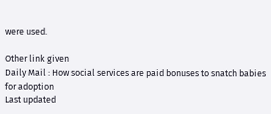were used.

Other link given
Daily Mail : How social services are paid bonuses to snatch babies for adoption
Last updated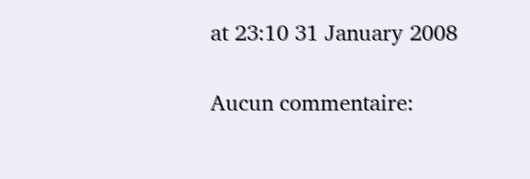at 23:10 31 January 2008

Aucun commentaire: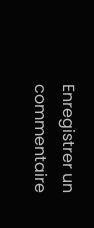Enregistrer un commentaire